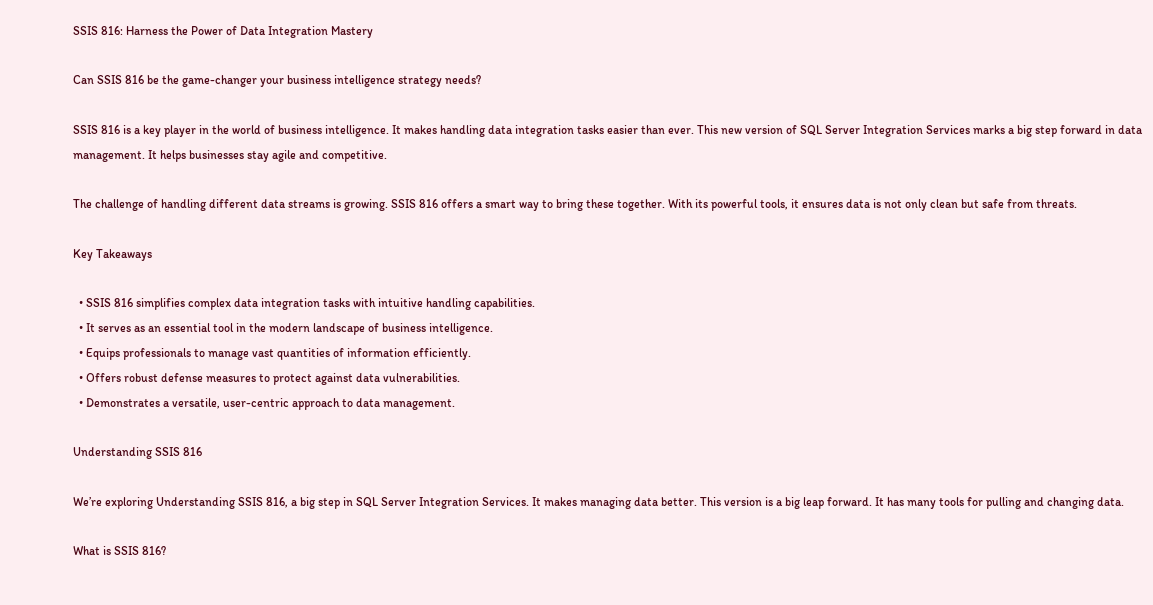SSIS 816: Harness the Power of Data Integration Mastery

Can SSIS 816 be the game-changer your business intelligence strategy needs?

SSIS 816 is a key player in the world of business intelligence. It makes handling data integration tasks easier than ever. This new version of SQL Server Integration Services marks a big step forward in data management. It helps businesses stay agile and competitive.

The challenge of handling different data streams is growing. SSIS 816 offers a smart way to bring these together. With its powerful tools, it ensures data is not only clean but safe from threats.

Key Takeaways

  • SSIS 816 simplifies complex data integration tasks with intuitive handling capabilities.
  • It serves as an essential tool in the modern landscape of business intelligence.
  • Equips professionals to manage vast quantities of information efficiently.
  • Offers robust defense measures to protect against data vulnerabilities.
  • Demonstrates a versatile, user-centric approach to data management.

Understanding SSIS 816

We’re exploring Understanding SSIS 816, a big step in SQL Server Integration Services. It makes managing data better. This version is a big leap forward. It has many tools for pulling and changing data.

What is SSIS 816?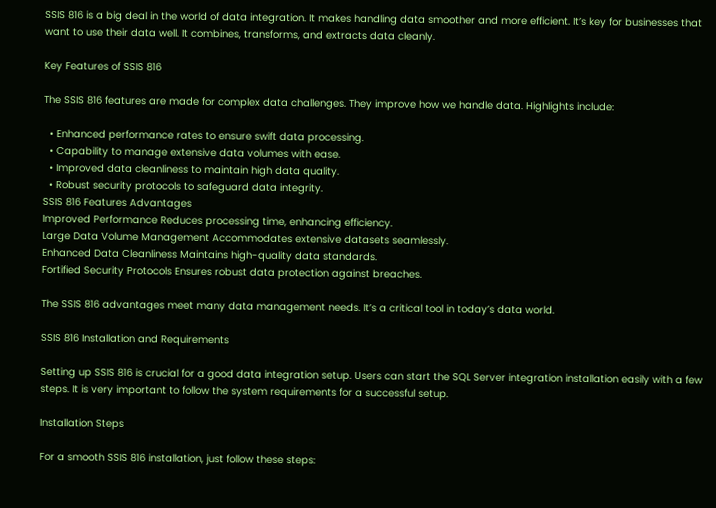SSIS 816 is a big deal in the world of data integration. It makes handling data smoother and more efficient. It’s key for businesses that want to use their data well. It combines, transforms, and extracts data cleanly.

Key Features of SSIS 816

The SSIS 816 features are made for complex data challenges. They improve how we handle data. Highlights include:

  • Enhanced performance rates to ensure swift data processing.
  • Capability to manage extensive data volumes with ease.
  • Improved data cleanliness to maintain high data quality.
  • Robust security protocols to safeguard data integrity.
SSIS 816 Features Advantages
Improved Performance Reduces processing time, enhancing efficiency.
Large Data Volume Management Accommodates extensive datasets seamlessly.
Enhanced Data Cleanliness Maintains high-quality data standards.
Fortified Security Protocols Ensures robust data protection against breaches.

The SSIS 816 advantages meet many data management needs. It’s a critical tool in today’s data world.

SSIS 816 Installation and Requirements

Setting up SSIS 816 is crucial for a good data integration setup. Users can start the SQL Server integration installation easily with a few steps. It is very important to follow the system requirements for a successful setup.

Installation Steps

For a smooth SSIS 816 installation, just follow these steps: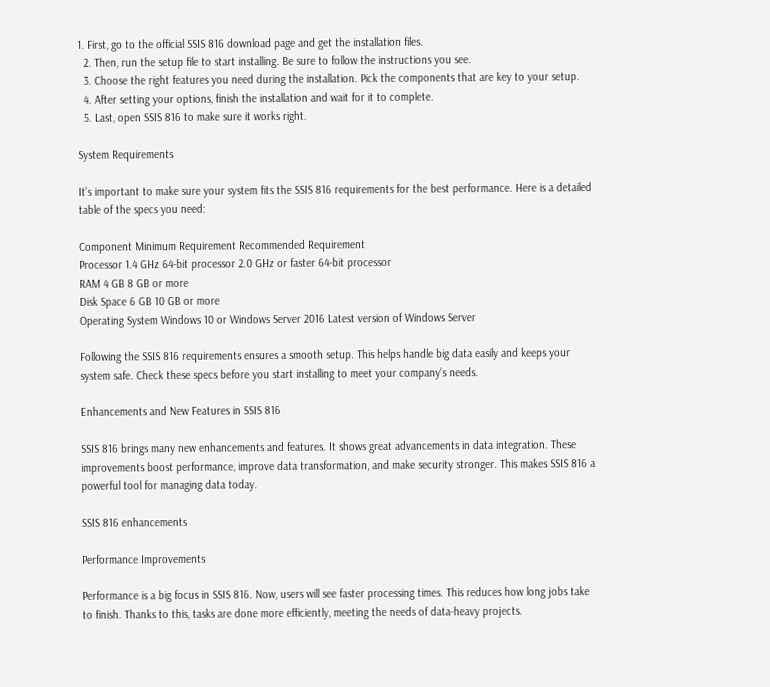1. First, go to the official SSIS 816 download page and get the installation files.
  2. Then, run the setup file to start installing. Be sure to follow the instructions you see.
  3. Choose the right features you need during the installation. Pick the components that are key to your setup.
  4. After setting your options, finish the installation and wait for it to complete.
  5. Last, open SSIS 816 to make sure it works right.

System Requirements

It’s important to make sure your system fits the SSIS 816 requirements for the best performance. Here is a detailed table of the specs you need:

Component Minimum Requirement Recommended Requirement
Processor 1.4 GHz 64-bit processor 2.0 GHz or faster 64-bit processor
RAM 4 GB 8 GB or more
Disk Space 6 GB 10 GB or more
Operating System Windows 10 or Windows Server 2016 Latest version of Windows Server

Following the SSIS 816 requirements ensures a smooth setup. This helps handle big data easily and keeps your system safe. Check these specs before you start installing to meet your company’s needs.

Enhancements and New Features in SSIS 816

SSIS 816 brings many new enhancements and features. It shows great advancements in data integration. These improvements boost performance, improve data transformation, and make security stronger. This makes SSIS 816 a powerful tool for managing data today.

SSIS 816 enhancements

Performance Improvements

Performance is a big focus in SSIS 816. Now, users will see faster processing times. This reduces how long jobs take to finish. Thanks to this, tasks are done more efficiently, meeting the needs of data-heavy projects.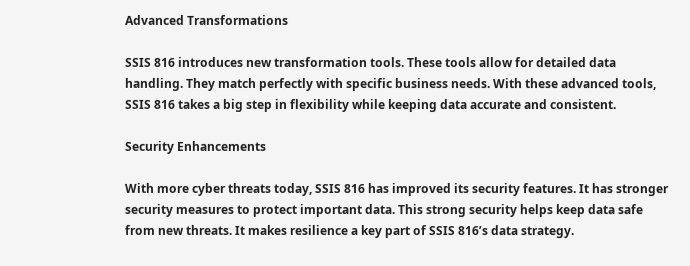Advanced Transformations

SSIS 816 introduces new transformation tools. These tools allow for detailed data handling. They match perfectly with specific business needs. With these advanced tools, SSIS 816 takes a big step in flexibility while keeping data accurate and consistent.

Security Enhancements

With more cyber threats today, SSIS 816 has improved its security features. It has stronger security measures to protect important data. This strong security helps keep data safe from new threats. It makes resilience a key part of SSIS 816’s data strategy.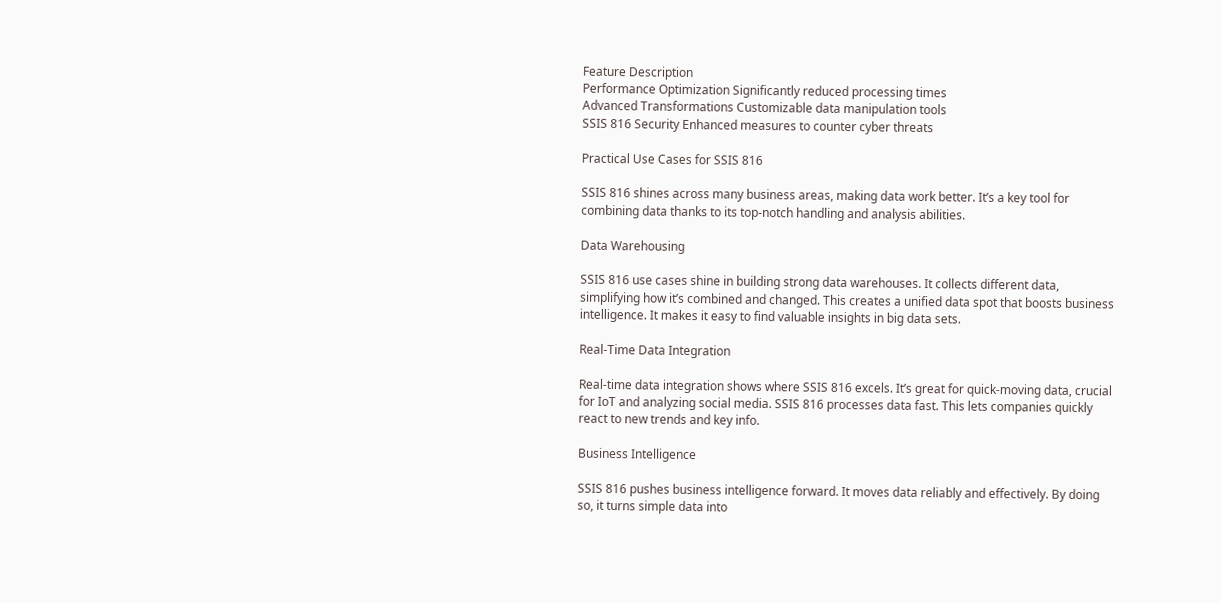Feature Description
Performance Optimization Significantly reduced processing times
Advanced Transformations Customizable data manipulation tools
SSIS 816 Security Enhanced measures to counter cyber threats

Practical Use Cases for SSIS 816

SSIS 816 shines across many business areas, making data work better. It’s a key tool for combining data thanks to its top-notch handling and analysis abilities.

Data Warehousing

SSIS 816 use cases shine in building strong data warehouses. It collects different data, simplifying how it’s combined and changed. This creates a unified data spot that boosts business intelligence. It makes it easy to find valuable insights in big data sets.

Real-Time Data Integration

Real-time data integration shows where SSIS 816 excels. It’s great for quick-moving data, crucial for IoT and analyzing social media. SSIS 816 processes data fast. This lets companies quickly react to new trends and key info.

Business Intelligence

SSIS 816 pushes business intelligence forward. It moves data reliably and effectively. By doing so, it turns simple data into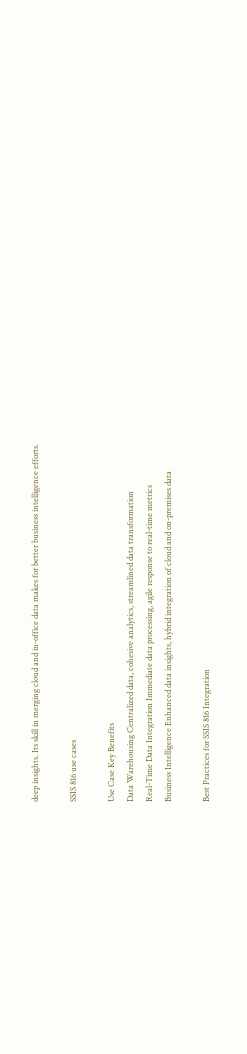deep insights. Its skill in merging cloud and in-office data makes for better business intelligence efforts.

SSIS 816 use cases

Use Case Key Benefits
Data Warehousing Centralized data, cohesive analytics, streamlined data transformation
Real-Time Data Integration Immediate data processing, agile response to real-time metrics
Business Intelligence Enhanced data insights, hybrid integration of cloud and on-premises data

Best Practices for SSIS 816 Integration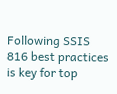Following SSIS 816 best practices is key for top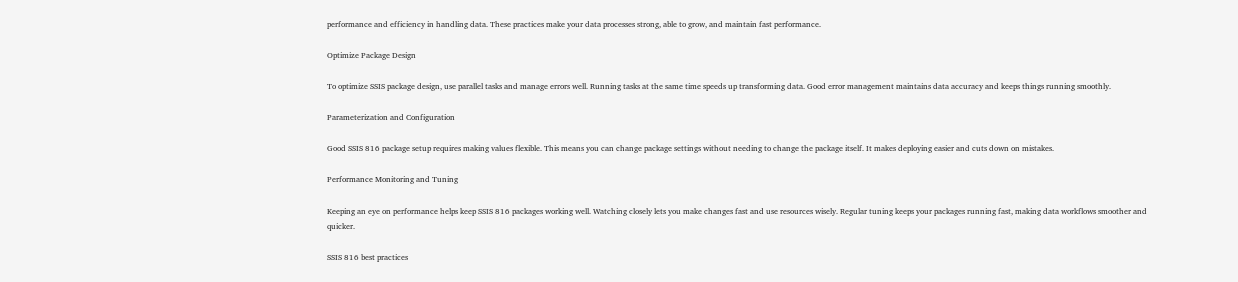performance and efficiency in handling data. These practices make your data processes strong, able to grow, and maintain fast performance.

Optimize Package Design

To optimize SSIS package design, use parallel tasks and manage errors well. Running tasks at the same time speeds up transforming data. Good error management maintains data accuracy and keeps things running smoothly.

Parameterization and Configuration

Good SSIS 816 package setup requires making values flexible. This means you can change package settings without needing to change the package itself. It makes deploying easier and cuts down on mistakes.

Performance Monitoring and Tuning

Keeping an eye on performance helps keep SSIS 816 packages working well. Watching closely lets you make changes fast and use resources wisely. Regular tuning keeps your packages running fast, making data workflows smoother and quicker.

SSIS 816 best practices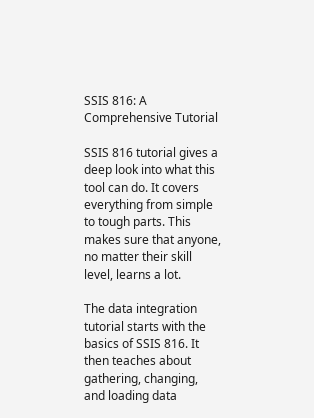SSIS 816: A Comprehensive Tutorial

SSIS 816 tutorial gives a deep look into what this tool can do. It covers everything from simple to tough parts. This makes sure that anyone, no matter their skill level, learns a lot.

The data integration tutorial starts with the basics of SSIS 816. It then teaches about gathering, changing, and loading data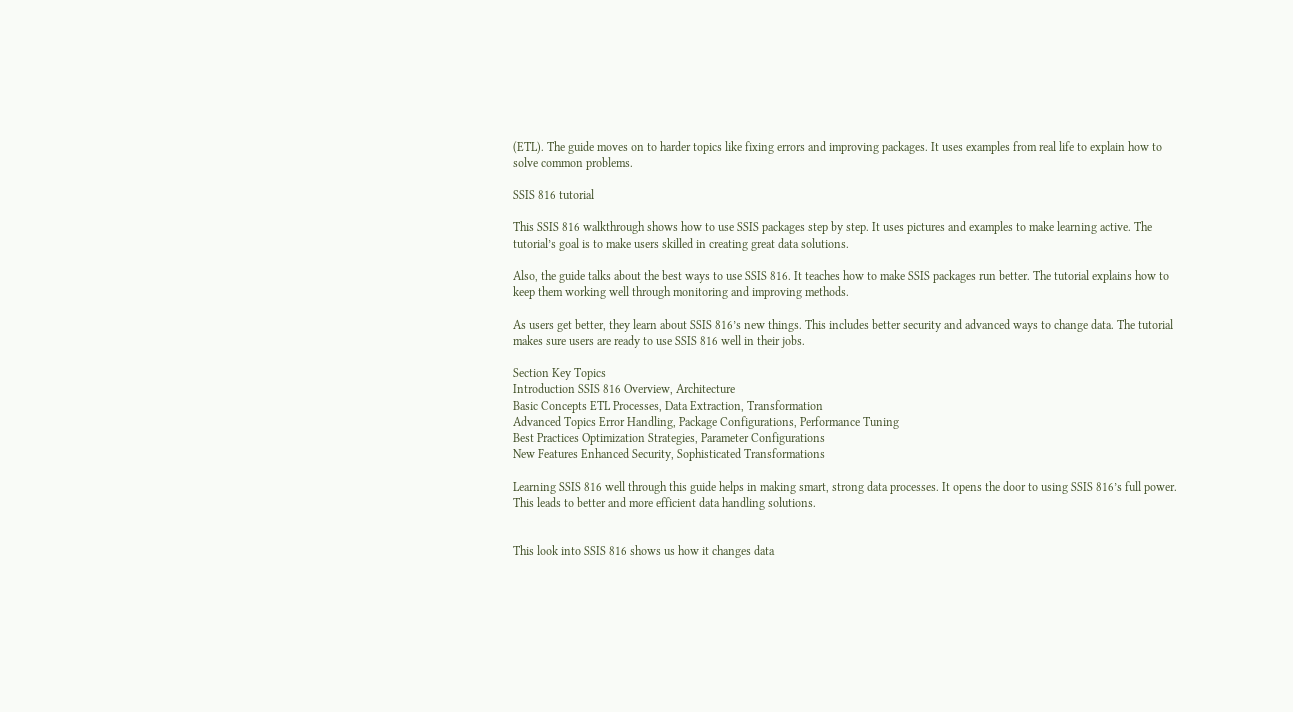(ETL). The guide moves on to harder topics like fixing errors and improving packages. It uses examples from real life to explain how to solve common problems.

SSIS 816 tutorial

This SSIS 816 walkthrough shows how to use SSIS packages step by step. It uses pictures and examples to make learning active. The tutorial’s goal is to make users skilled in creating great data solutions.

Also, the guide talks about the best ways to use SSIS 816. It teaches how to make SSIS packages run better. The tutorial explains how to keep them working well through monitoring and improving methods.

As users get better, they learn about SSIS 816’s new things. This includes better security and advanced ways to change data. The tutorial makes sure users are ready to use SSIS 816 well in their jobs.

Section Key Topics
Introduction SSIS 816 Overview, Architecture
Basic Concepts ETL Processes, Data Extraction, Transformation
Advanced Topics Error Handling, Package Configurations, Performance Tuning
Best Practices Optimization Strategies, Parameter Configurations
New Features Enhanced Security, Sophisticated Transformations

Learning SSIS 816 well through this guide helps in making smart, strong data processes. It opens the door to using SSIS 816’s full power. This leads to better and more efficient data handling solutions.


This look into SSIS 816 shows us how it changes data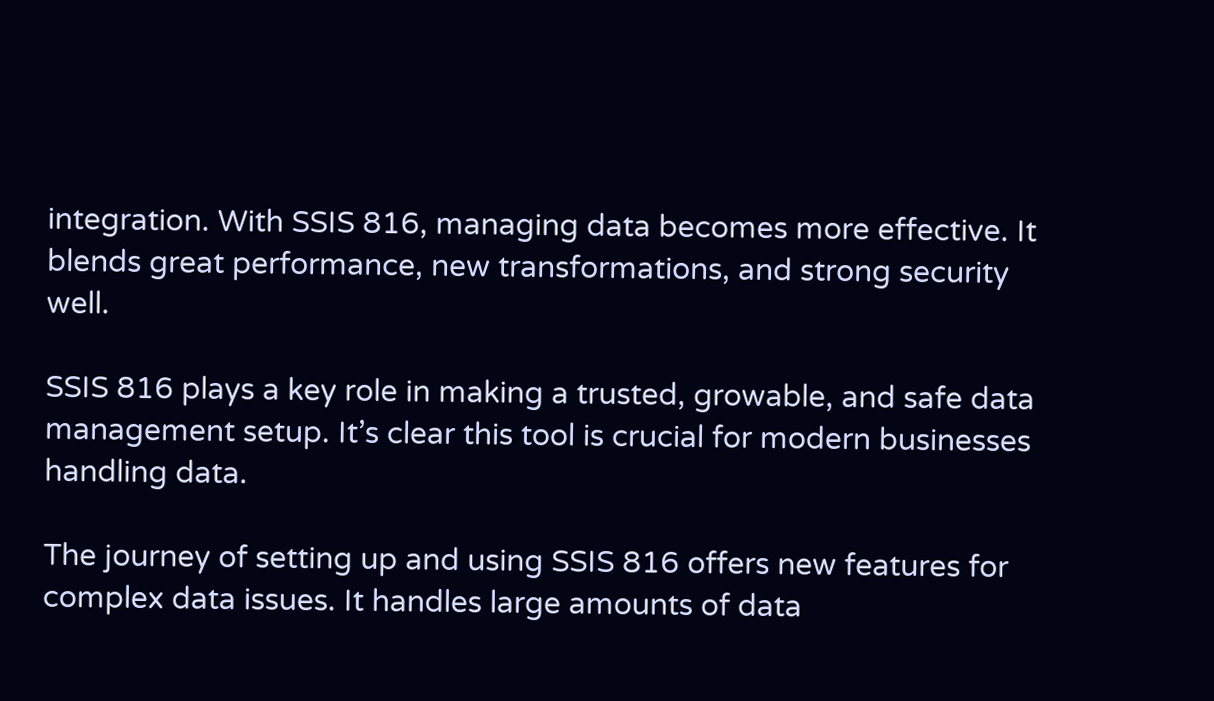integration. With SSIS 816, managing data becomes more effective. It blends great performance, new transformations, and strong security well.

SSIS 816 plays a key role in making a trusted, growable, and safe data management setup. It’s clear this tool is crucial for modern businesses handling data.

The journey of setting up and using SSIS 816 offers new features for complex data issues. It handles large amounts of data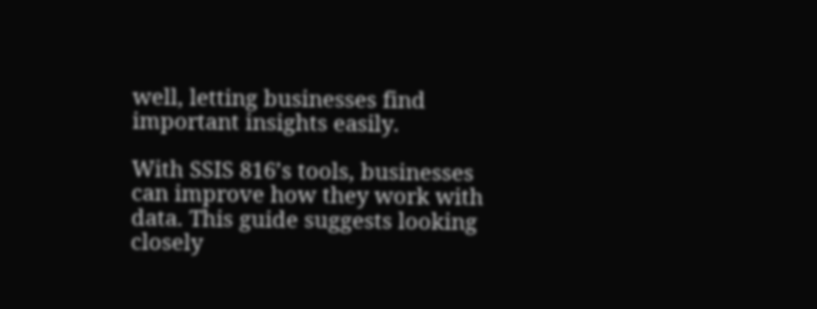well, letting businesses find important insights easily.

With SSIS 816’s tools, businesses can improve how they work with data. This guide suggests looking closely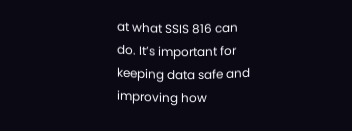at what SSIS 816 can do. It’s important for keeping data safe and improving how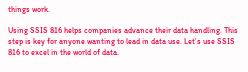things work.

Using SSIS 816 helps companies advance their data handling. This step is key for anyone wanting to lead in data use. Let’s use SSIS 816 to excel in the world of data.